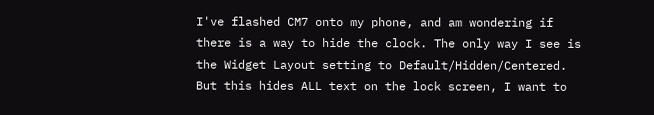I've flashed CM7 onto my phone, and am wondering if there is a way to hide the clock. The only way I see is the Widget Layout setting to Default/Hidden/Centered. But this hides ALL text on the lock screen, I want to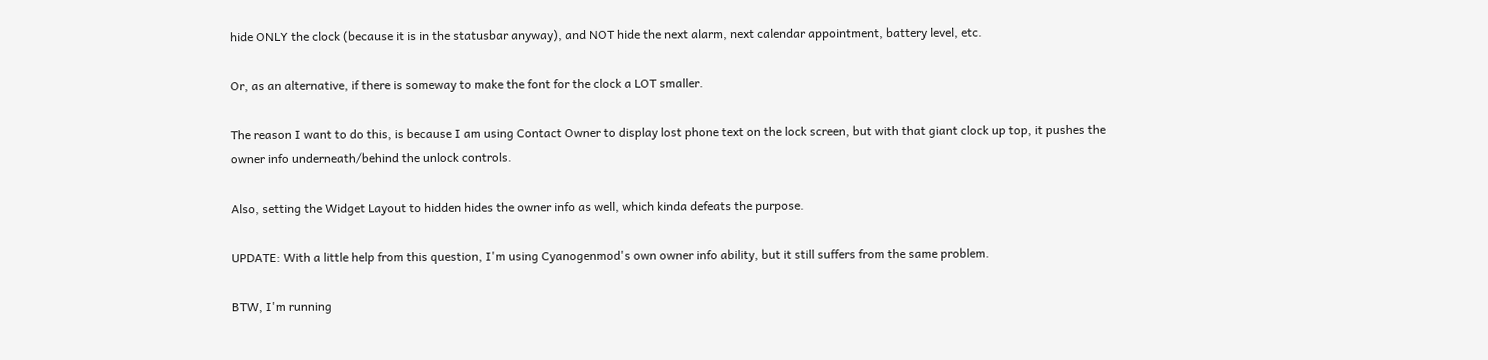hide ONLY the clock (because it is in the statusbar anyway), and NOT hide the next alarm, next calendar appointment, battery level, etc.

Or, as an alternative, if there is someway to make the font for the clock a LOT smaller.

The reason I want to do this, is because I am using Contact Owner to display lost phone text on the lock screen, but with that giant clock up top, it pushes the owner info underneath/behind the unlock controls.

Also, setting the Widget Layout to hidden hides the owner info as well, which kinda defeats the purpose.

UPDATE: With a little help from this question, I'm using Cyanogenmod's own owner info ability, but it still suffers from the same problem.

BTW, I'm running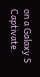on a Galaxy S Captivate.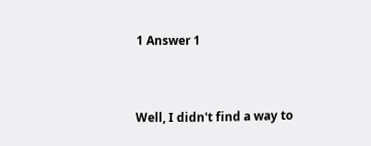1 Answer 1


Well, I didn't find a way to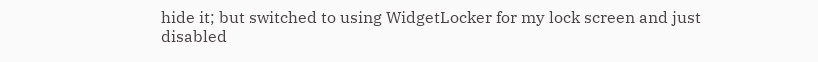hide it; but switched to using WidgetLocker for my lock screen and just disabled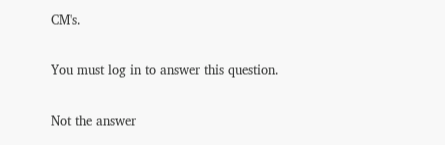CM's.

You must log in to answer this question.

Not the answer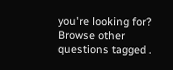you're looking for? Browse other questions tagged .